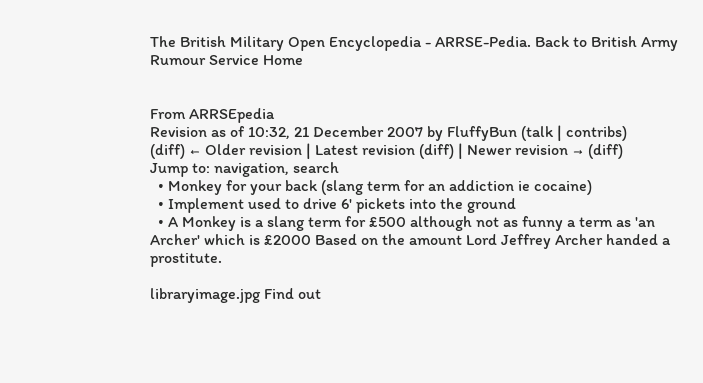The British Military Open Encyclopedia - ARRSE-Pedia. Back to British Army Rumour Service Home


From ARRSEpedia
Revision as of 10:32, 21 December 2007 by FluffyBun (talk | contribs)
(diff) ← Older revision | Latest revision (diff) | Newer revision → (diff)
Jump to: navigation, search
  • Monkey for your back (slang term for an addiction ie cocaine)
  • Implement used to drive 6' pickets into the ground
  • A Monkey is a slang term for £500 although not as funny a term as 'an Archer' which is £2000 Based on the amount Lord Jeffrey Archer handed a prostitute.

libraryimage.jpg Find out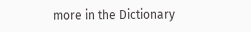more in the Dictionary